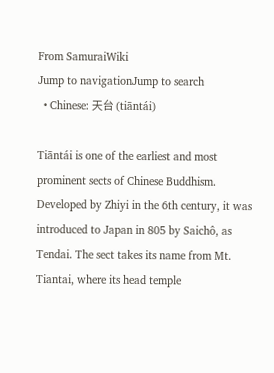From SamuraiWiki
Jump to navigationJump to search
  • Chinese: 天台 (tiāntái)

Tiāntái is one of the earliest and most prominent sects of Chinese Buddhism. Developed by Zhiyi in the 6th century, it was introduced to Japan in 805 by Saichô, as Tendai. The sect takes its name from Mt. Tiantai, where its head temple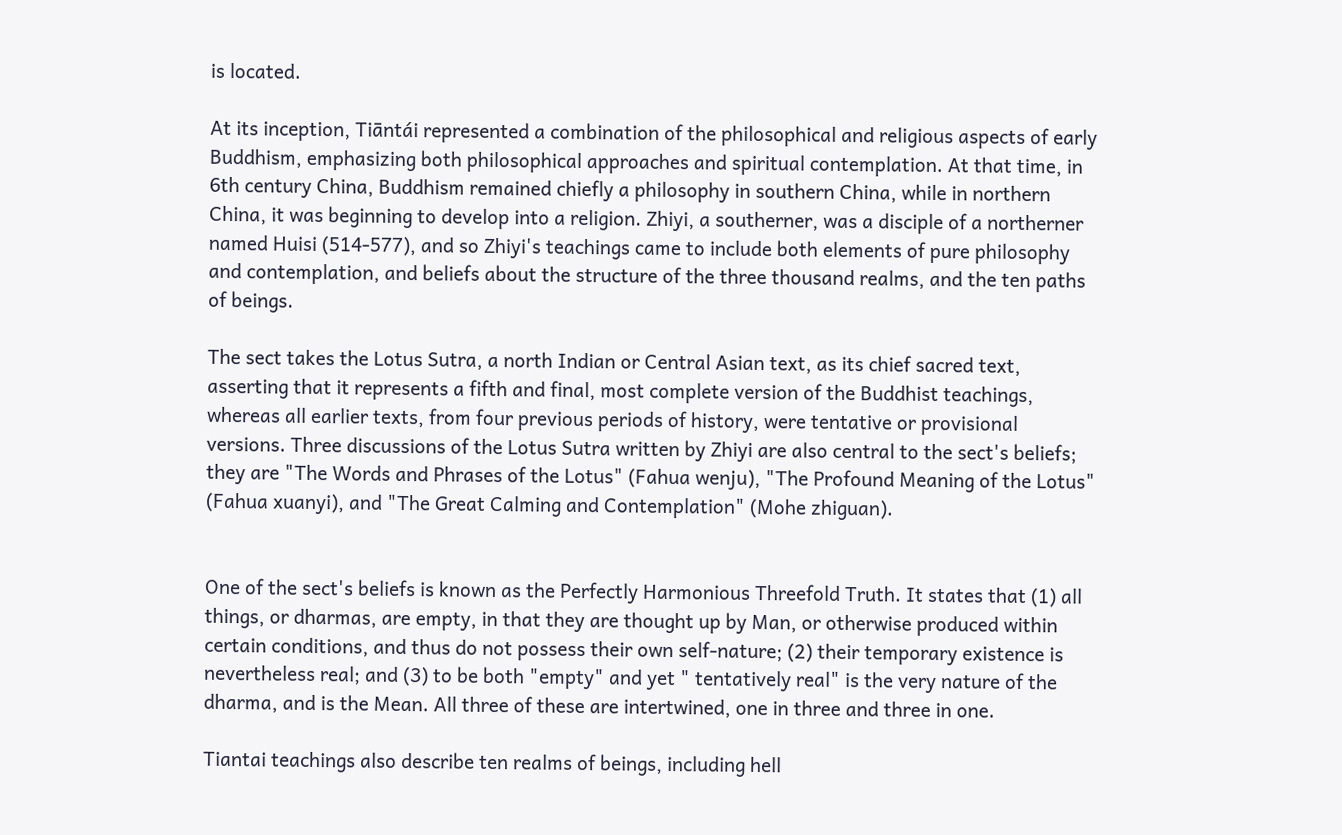is located.

At its inception, Tiāntái represented a combination of the philosophical and religious aspects of early Buddhism, emphasizing both philosophical approaches and spiritual contemplation. At that time, in 6th century China, Buddhism remained chiefly a philosophy in southern China, while in northern China, it was beginning to develop into a religion. Zhiyi, a southerner, was a disciple of a northerner named Huisi (514-577), and so Zhiyi's teachings came to include both elements of pure philosophy and contemplation, and beliefs about the structure of the three thousand realms, and the ten paths of beings.

The sect takes the Lotus Sutra, a north Indian or Central Asian text, as its chief sacred text, asserting that it represents a fifth and final, most complete version of the Buddhist teachings, whereas all earlier texts, from four previous periods of history, were tentative or provisional versions. Three discussions of the Lotus Sutra written by Zhiyi are also central to the sect's beliefs; they are "The Words and Phrases of the Lotus" (Fahua wenju), "The Profound Meaning of the Lotus" (Fahua xuanyi), and "The Great Calming and Contemplation" (Mohe zhiguan).


One of the sect's beliefs is known as the Perfectly Harmonious Threefold Truth. It states that (1) all things, or dharmas, are empty, in that they are thought up by Man, or otherwise produced within certain conditions, and thus do not possess their own self-nature; (2) their temporary existence is nevertheless real; and (3) to be both "empty" and yet " tentatively real" is the very nature of the dharma, and is the Mean. All three of these are intertwined, one in three and three in one.

Tiantai teachings also describe ten realms of beings, including hell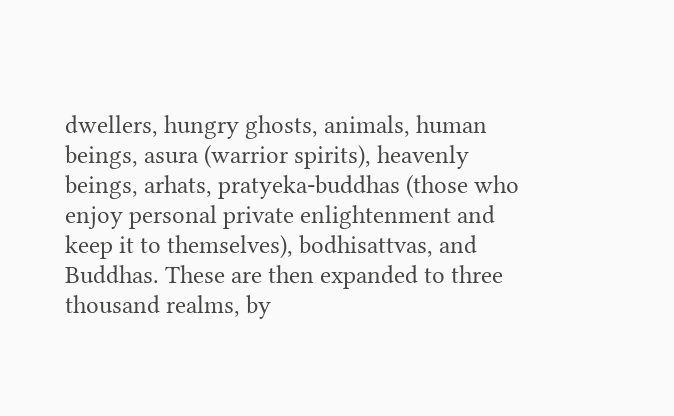dwellers, hungry ghosts, animals, human beings, asura (warrior spirits), heavenly beings, arhats, pratyeka-buddhas (those who enjoy personal private enlightenment and keep it to themselves), bodhisattvas, and Buddhas. These are then expanded to three thousand realms, by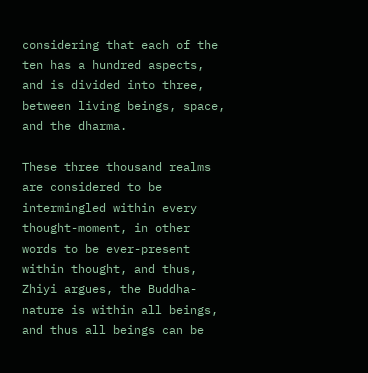considering that each of the ten has a hundred aspects, and is divided into three, between living beings, space, and the dharma.

These three thousand realms are considered to be intermingled within every thought-moment, in other words to be ever-present within thought, and thus, Zhiyi argues, the Buddha-nature is within all beings, and thus all beings can be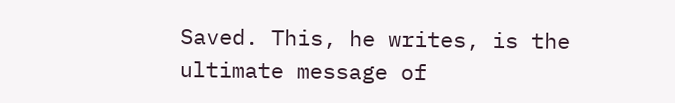Saved. This, he writes, is the ultimate message of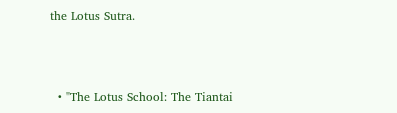the Lotus Sutra.



  • "The Lotus School: The Tiantai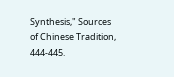Synthesis," Sources of Chinese Tradition, 444-445.